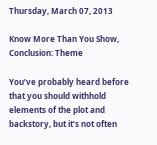Thursday, March 07, 2013

Know More Than You Show, Conclusion: Theme

You’ve probably heard before that you should withhold elements of the plot and backstory, but it’s not often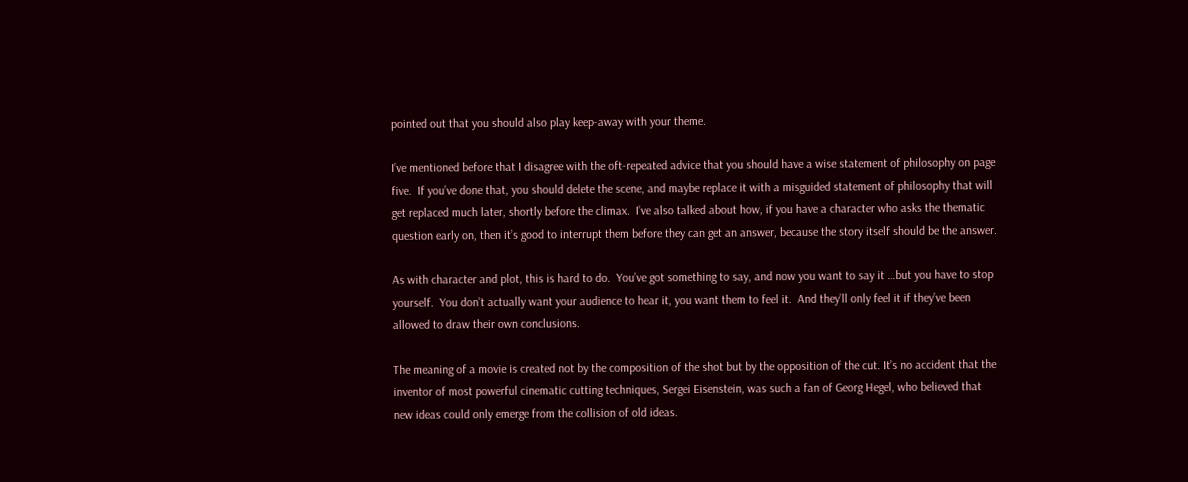pointed out that you should also play keep-away with your theme.

I’ve mentioned before that I disagree with the oft-repeated advice that you should have a wise statement of philosophy on page five.  If you’ve done that, you should delete the scene, and maybe replace it with a misguided statement of philosophy that will get replaced much later, shortly before the climax.  I’ve also talked about how, if you have a character who asks the thematic question early on, then it’s good to interrupt them before they can get an answer, because the story itself should be the answer.

As with character and plot, this is hard to do.  You’ve got something to say, and now you want to say it …but you have to stop yourself.  You don’t actually want your audience to hear it, you want them to feel it.  And they’ll only feel it if they’ve been allowed to draw their own conclusions.

The meaning of a movie is created not by the composition of the shot but by the opposition of the cut. It’s no accident that the inventor of most powerful cinematic cutting techniques, Sergei Eisenstein, was such a fan of Georg Hegel, who believed that new ideas could only emerge from the collision of old ideas.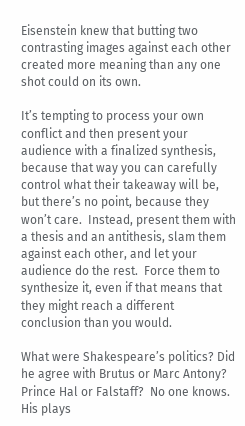Eisenstein knew that butting two contrasting images against each other created more meaning than any one shot could on its own.

It’s tempting to process your own conflict and then present your audience with a finalized synthesis, because that way you can carefully control what their takeaway will be, but there’s no point, because they won’t care.  Instead, present them with a thesis and an antithesis, slam them against each other, and let your audience do the rest.  Force them to synthesize it, even if that means that they might reach a different conclusion than you would.

What were Shakespeare’s politics? Did he agree with Brutus or Marc Antony?  Prince Hal or Falstaff?  No one knows.  His plays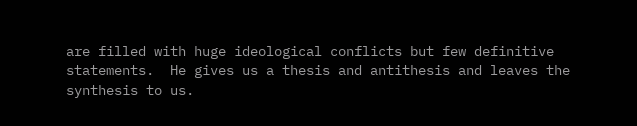are filled with huge ideological conflicts but few definitive statements.  He gives us a thesis and antithesis and leaves the synthesis to us.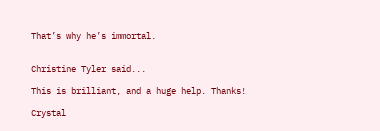That’s why he’s immortal.


Christine Tyler said...

This is brilliant, and a huge help. Thanks!

Crystal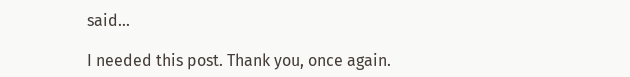said...

I needed this post. Thank you, once again.